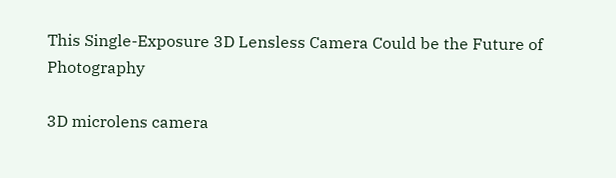This Single-Exposure 3D Lensless Camera Could be the Future of Photography

3D microlens camera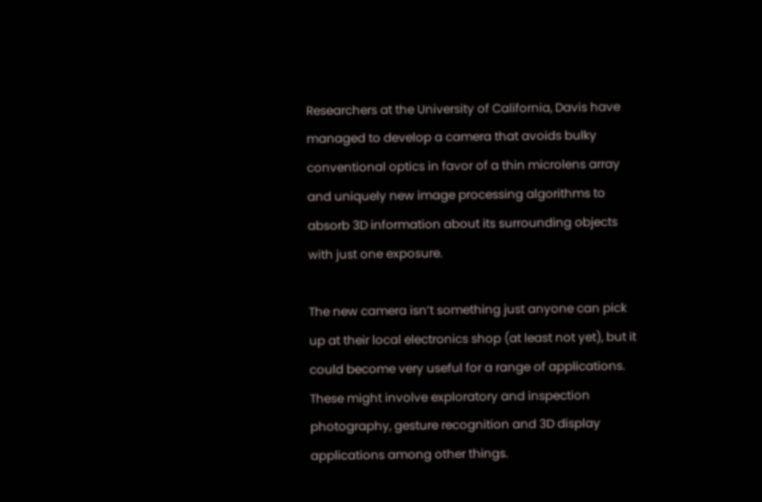Researchers at the University of California, Davis have managed to develop a camera that avoids bulky conventional optics in favor of a thin microlens array and uniquely new image processing algorithms to absorb 3D information about its surrounding objects with just one exposure.

The new camera isn’t something just anyone can pick up at their local electronics shop (at least not yet), but it could become very useful for a range of applications. These might involve exploratory and inspection photography, gesture recognition and 3D display applications among other things.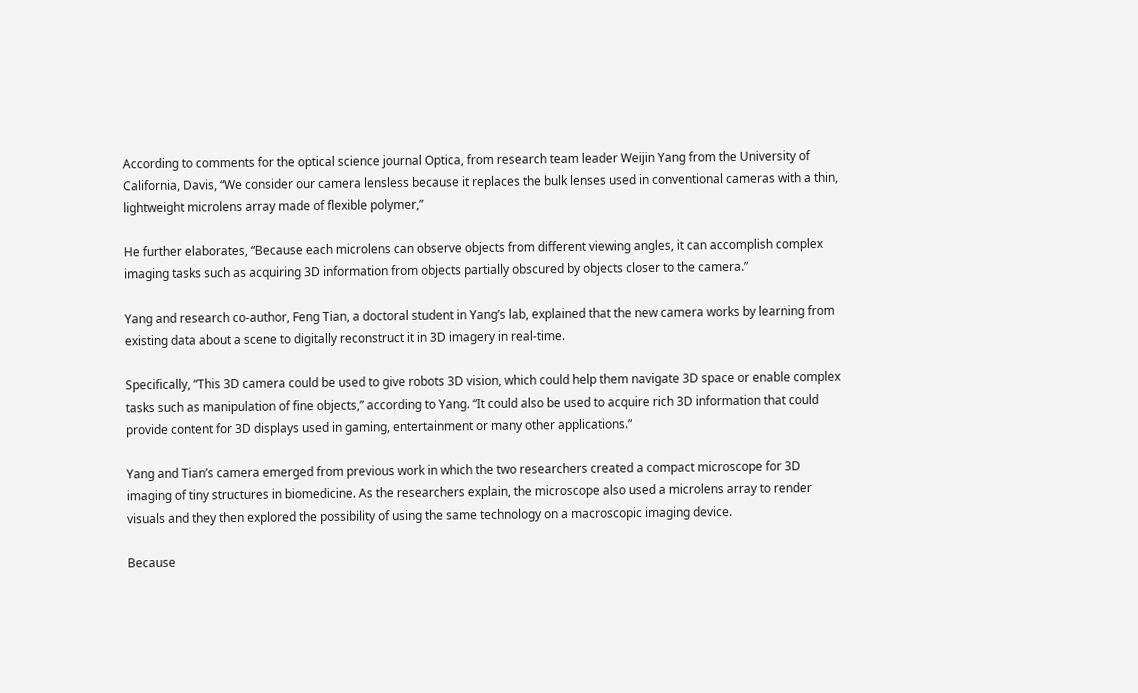According to comments for the optical science journal Optica, from research team leader Weijin Yang from the University of California, Davis, “We consider our camera lensless because it replaces the bulk lenses used in conventional cameras with a thin, lightweight microlens array made of flexible polymer,”

He further elaborates, “Because each microlens can observe objects from different viewing angles, it can accomplish complex imaging tasks such as acquiring 3D information from objects partially obscured by objects closer to the camera.”

Yang and research co-author, Feng Tian, a doctoral student in Yang’s lab, explained that the new camera works by learning from existing data about a scene to digitally reconstruct it in 3D imagery in real-time.

Specifically, “This 3D camera could be used to give robots 3D vision, which could help them navigate 3D space or enable complex tasks such as manipulation of fine objects,” according to Yang. “It could also be used to acquire rich 3D information that could provide content for 3D displays used in gaming, entertainment or many other applications.”

Yang and Tian’s camera emerged from previous work in which the two researchers created a compact microscope for 3D imaging of tiny structures in biomedicine. As the researchers explain, the microscope also used a microlens array to render visuals and they then explored the possibility of using the same technology on a macroscopic imaging device.

Because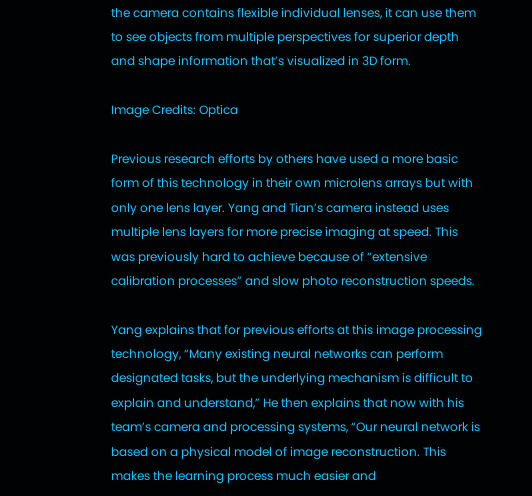the camera contains flexible individual lenses, it can use them to see objects from multiple perspectives for superior depth and shape information that’s visualized in 3D form.

Image Credits: Optica

Previous research efforts by others have used a more basic form of this technology in their own microlens arrays but with only one lens layer. Yang and Tian’s camera instead uses multiple lens layers for more precise imaging at speed. This was previously hard to achieve because of “extensive calibration processes” and slow photo reconstruction speeds.

Yang explains that for previous efforts at this image processing technology, “Many existing neural networks can perform designated tasks, but the underlying mechanism is difficult to explain and understand,” He then explains that now with his team’s camera and processing systems, “Our neural network is based on a physical model of image reconstruction. This makes the learning process much easier and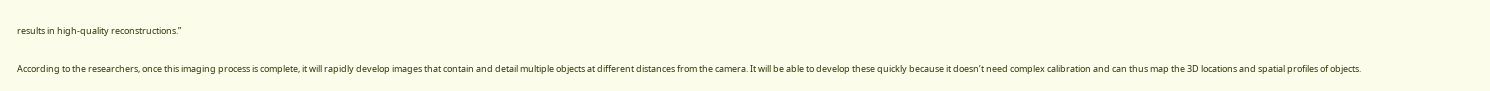results in high-quality reconstructions.”

According to the researchers, once this imaging process is complete, it will rapidly develop images that contain and detail multiple objects at different distances from the camera. It will be able to develop these quickly because it doesn’t need complex calibration and can thus map the 3D locations and spatial profiles of objects.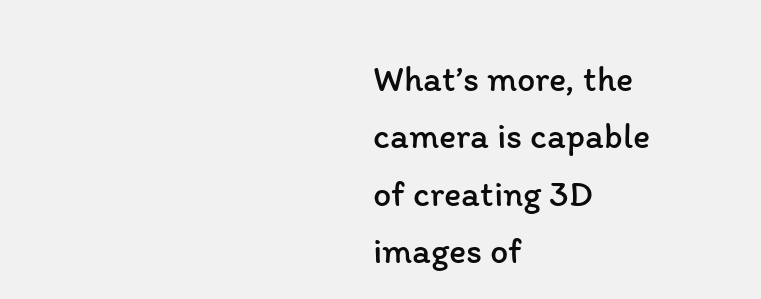What’s more, the camera is capable of creating 3D images of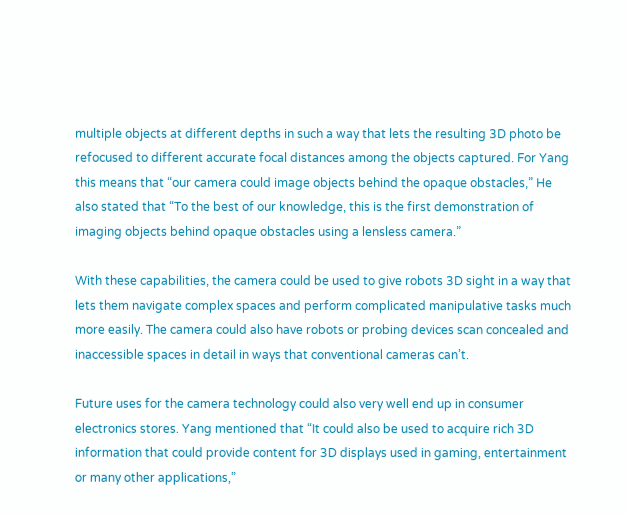multiple objects at different depths in such a way that lets the resulting 3D photo be refocused to different accurate focal distances among the objects captured. For Yang this means that “our camera could image objects behind the opaque obstacles,” He also stated that “To the best of our knowledge, this is the first demonstration of imaging objects behind opaque obstacles using a lensless camera.”

With these capabilities, the camera could be used to give robots 3D sight in a way that lets them navigate complex spaces and perform complicated manipulative tasks much more easily. The camera could also have robots or probing devices scan concealed and inaccessible spaces in detail in ways that conventional cameras can’t.

Future uses for the camera technology could also very well end up in consumer electronics stores. Yang mentioned that “It could also be used to acquire rich 3D information that could provide content for 3D displays used in gaming, entertainment or many other applications,”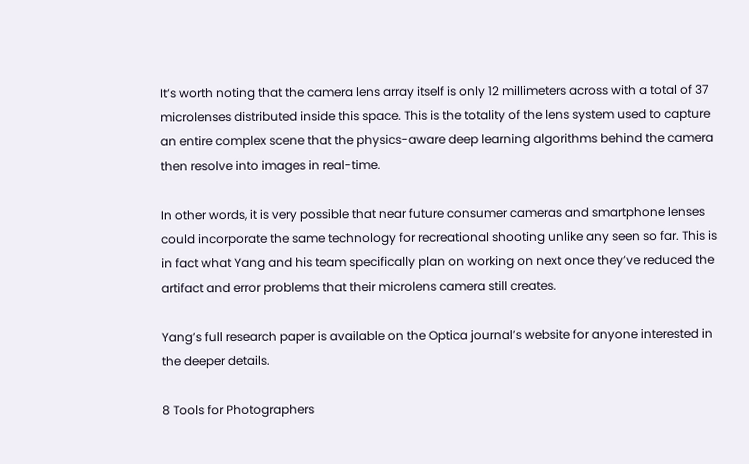It’s worth noting that the camera lens array itself is only 12 millimeters across with a total of 37 microlenses distributed inside this space. This is the totality of the lens system used to capture an entire complex scene that the physics-aware deep learning algorithms behind the camera then resolve into images in real-time.

In other words, it is very possible that near future consumer cameras and smartphone lenses could incorporate the same technology for recreational shooting unlike any seen so far. This is in fact what Yang and his team specifically plan on working on next once they’ve reduced the artifact and error problems that their microlens camera still creates.

Yang’s full research paper is available on the Optica journal’s website for anyone interested in the deeper details.

8 Tools for Photographers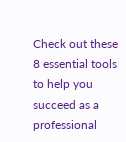Check out these 8 essential tools to help you succeed as a professional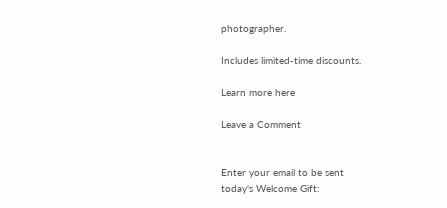photographer.

Includes limited-time discounts.

Learn more here

Leave a Comment


Enter your email to be sent
today's Welcome Gift: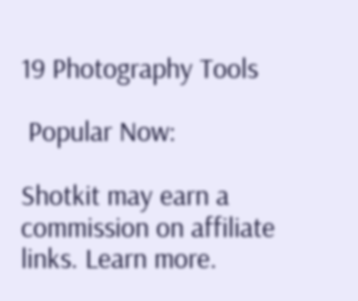19 Photography Tools

 Popular Now:

Shotkit may earn a commission on affiliate links. Learn more.